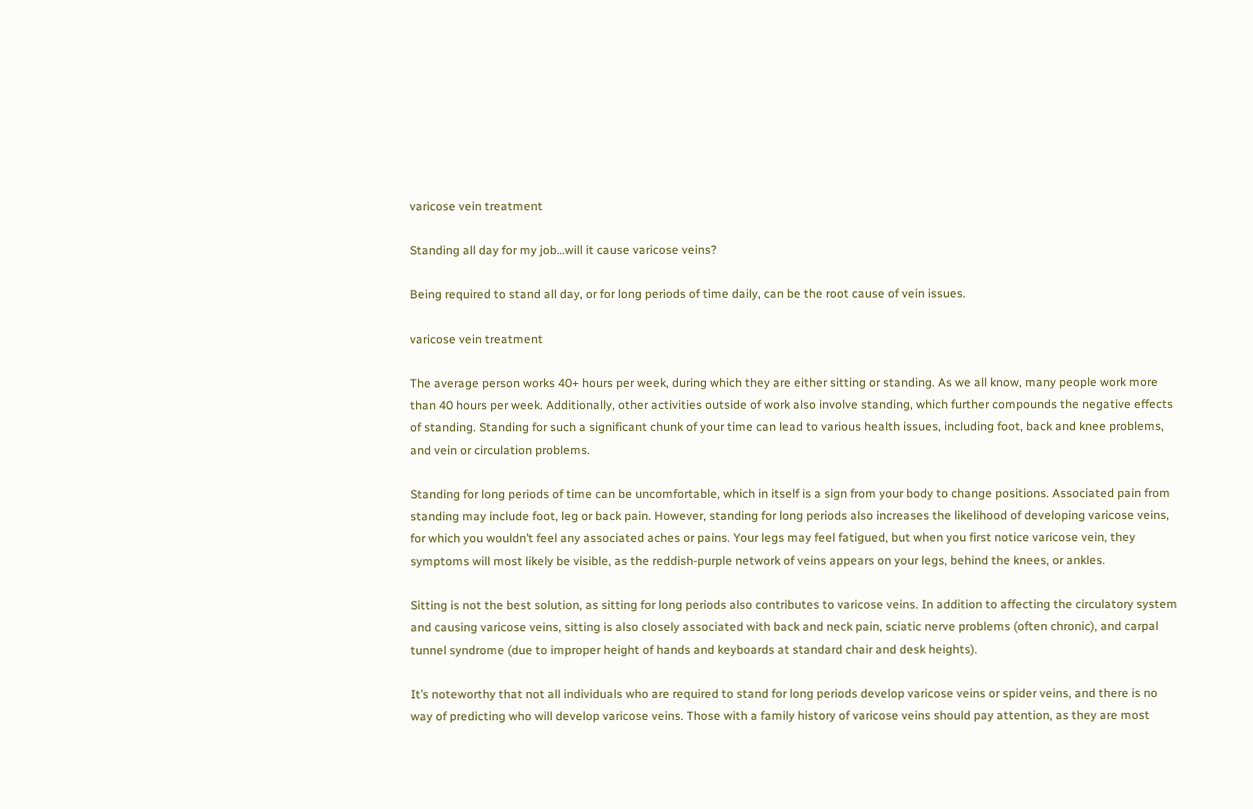varicose vein treatment

Standing all day for my job…will it cause varicose veins?

Being required to stand all day, or for long periods of time daily, can be the root cause of vein issues.

varicose vein treatment

The average person works 40+ hours per week, during which they are either sitting or standing. As we all know, many people work more than 40 hours per week. Additionally, other activities outside of work also involve standing, which further compounds the negative effects of standing. Standing for such a significant chunk of your time can lead to various health issues, including foot, back and knee problems, and vein or circulation problems.

Standing for long periods of time can be uncomfortable, which in itself is a sign from your body to change positions. Associated pain from standing may include foot, leg or back pain. However, standing for long periods also increases the likelihood of developing varicose veins, for which you wouldn’t feel any associated aches or pains. Your legs may feel fatigued, but when you first notice varicose vein, they symptoms will most likely be visible, as the reddish-purple network of veins appears on your legs, behind the knees, or ankles.

Sitting is not the best solution, as sitting for long periods also contributes to varicose veins. In addition to affecting the circulatory system and causing varicose veins, sitting is also closely associated with back and neck pain, sciatic nerve problems (often chronic), and carpal tunnel syndrome (due to improper height of hands and keyboards at standard chair and desk heights).

It’s noteworthy that not all individuals who are required to stand for long periods develop varicose veins or spider veins, and there is no way of predicting who will develop varicose veins. Those with a family history of varicose veins should pay attention, as they are most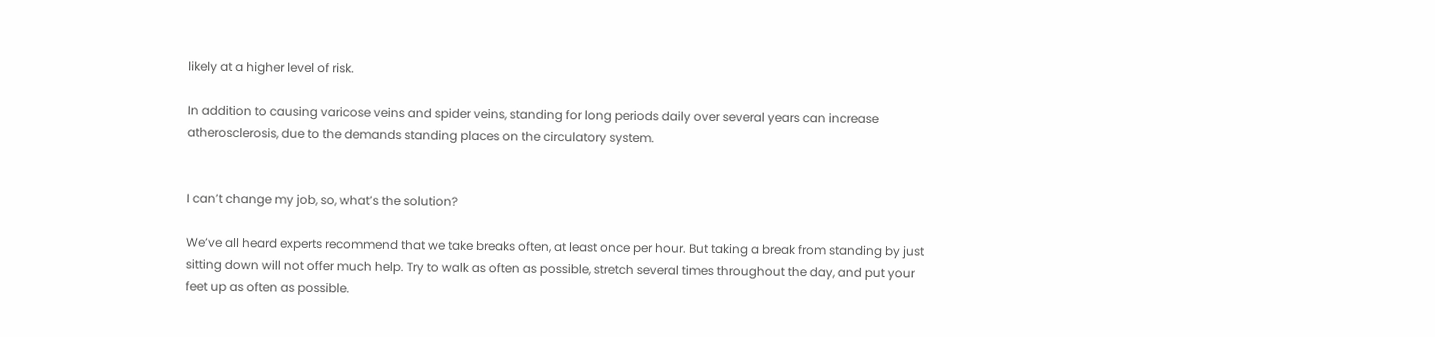likely at a higher level of risk.

In addition to causing varicose veins and spider veins, standing for long periods daily over several years can increase atherosclerosis, due to the demands standing places on the circulatory system.


I can’t change my job, so, what’s the solution?

We’ve all heard experts recommend that we take breaks often, at least once per hour. But taking a break from standing by just sitting down will not offer much help. Try to walk as often as possible, stretch several times throughout the day, and put your feet up as often as possible.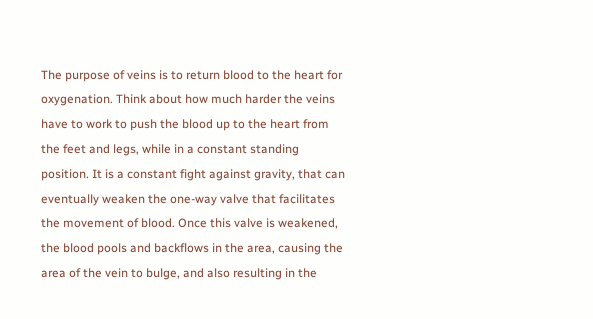The purpose of veins is to return blood to the heart for oxygenation. Think about how much harder the veins have to work to push the blood up to the heart from the feet and legs, while in a constant standing position. It is a constant fight against gravity, that can eventually weaken the one-way valve that facilitates the movement of blood. Once this valve is weakened, the blood pools and backflows in the area, causing the area of the vein to bulge, and also resulting in the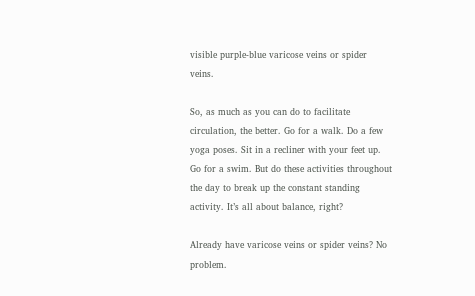visible purple-blue varicose veins or spider veins.

So, as much as you can do to facilitate circulation, the better. Go for a walk. Do a few yoga poses. Sit in a recliner with your feet up. Go for a swim. But do these activities throughout the day to break up the constant standing activity. It’s all about balance, right?

Already have varicose veins or spider veins? No problem.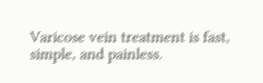Varicose vein treatment is fast, simple, and painless.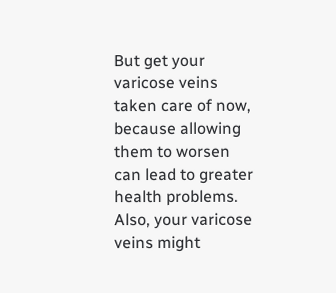But get your varicose veins taken care of now, because allowing them to worsen can lead to greater health problems. Also, your varicose veins might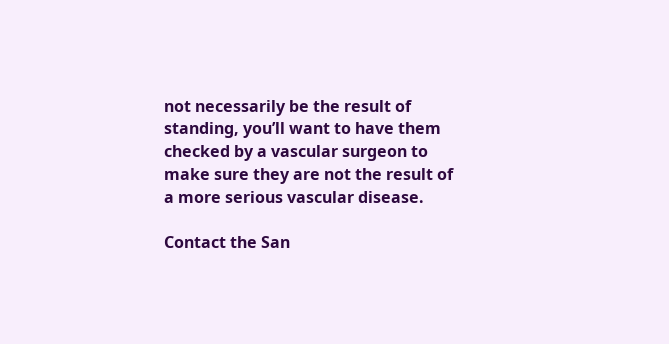not necessarily be the result of standing, you’ll want to have them checked by a vascular surgeon to make sure they are not the result of a more serious vascular disease.

Contact the San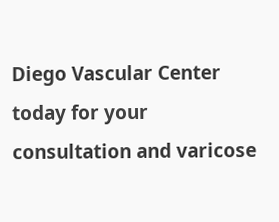Diego Vascular Center today for your consultation and varicose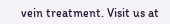vein treatment. Visit us at